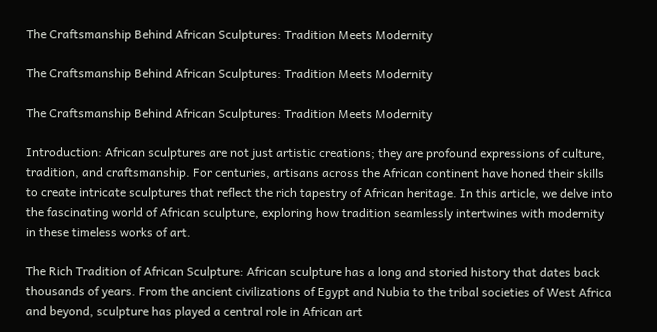The Craftsmanship Behind African Sculptures: Tradition Meets Modernity

The Craftsmanship Behind African Sculptures: Tradition Meets Modernity

The Craftsmanship Behind African Sculptures: Tradition Meets Modernity

Introduction: African sculptures are not just artistic creations; they are profound expressions of culture, tradition, and craftsmanship. For centuries, artisans across the African continent have honed their skills to create intricate sculptures that reflect the rich tapestry of African heritage. In this article, we delve into the fascinating world of African sculpture, exploring how tradition seamlessly intertwines with modernity in these timeless works of art.

The Rich Tradition of African Sculpture: African sculpture has a long and storied history that dates back thousands of years. From the ancient civilizations of Egypt and Nubia to the tribal societies of West Africa and beyond, sculpture has played a central role in African art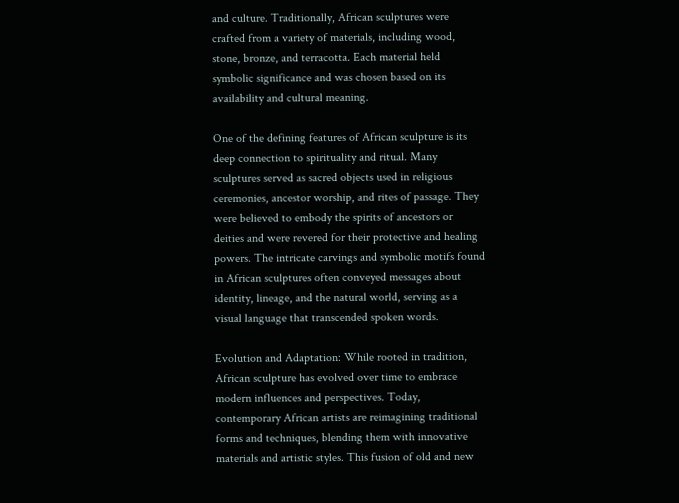and culture. Traditionally, African sculptures were crafted from a variety of materials, including wood, stone, bronze, and terracotta. Each material held symbolic significance and was chosen based on its availability and cultural meaning.

One of the defining features of African sculpture is its deep connection to spirituality and ritual. Many sculptures served as sacred objects used in religious ceremonies, ancestor worship, and rites of passage. They were believed to embody the spirits of ancestors or deities and were revered for their protective and healing powers. The intricate carvings and symbolic motifs found in African sculptures often conveyed messages about identity, lineage, and the natural world, serving as a visual language that transcended spoken words.

Evolution and Adaptation: While rooted in tradition, African sculpture has evolved over time to embrace modern influences and perspectives. Today, contemporary African artists are reimagining traditional forms and techniques, blending them with innovative materials and artistic styles. This fusion of old and new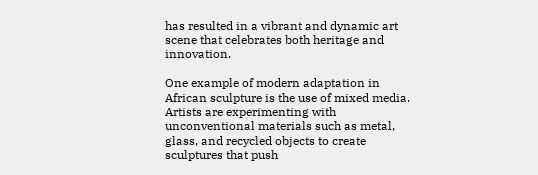has resulted in a vibrant and dynamic art scene that celebrates both heritage and innovation.

One example of modern adaptation in African sculpture is the use of mixed media. Artists are experimenting with unconventional materials such as metal, glass, and recycled objects to create sculptures that push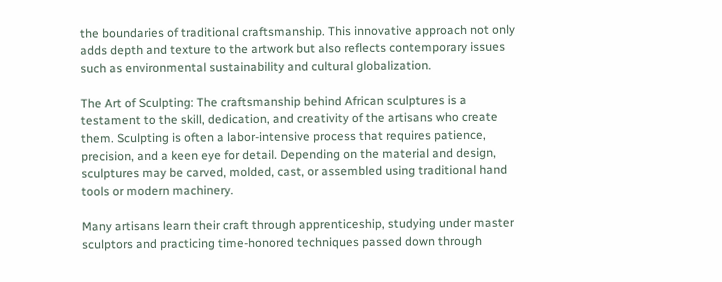the boundaries of traditional craftsmanship. This innovative approach not only adds depth and texture to the artwork but also reflects contemporary issues such as environmental sustainability and cultural globalization.

The Art of Sculpting: The craftsmanship behind African sculptures is a testament to the skill, dedication, and creativity of the artisans who create them. Sculpting is often a labor-intensive process that requires patience, precision, and a keen eye for detail. Depending on the material and design, sculptures may be carved, molded, cast, or assembled using traditional hand tools or modern machinery.

Many artisans learn their craft through apprenticeship, studying under master sculptors and practicing time-honored techniques passed down through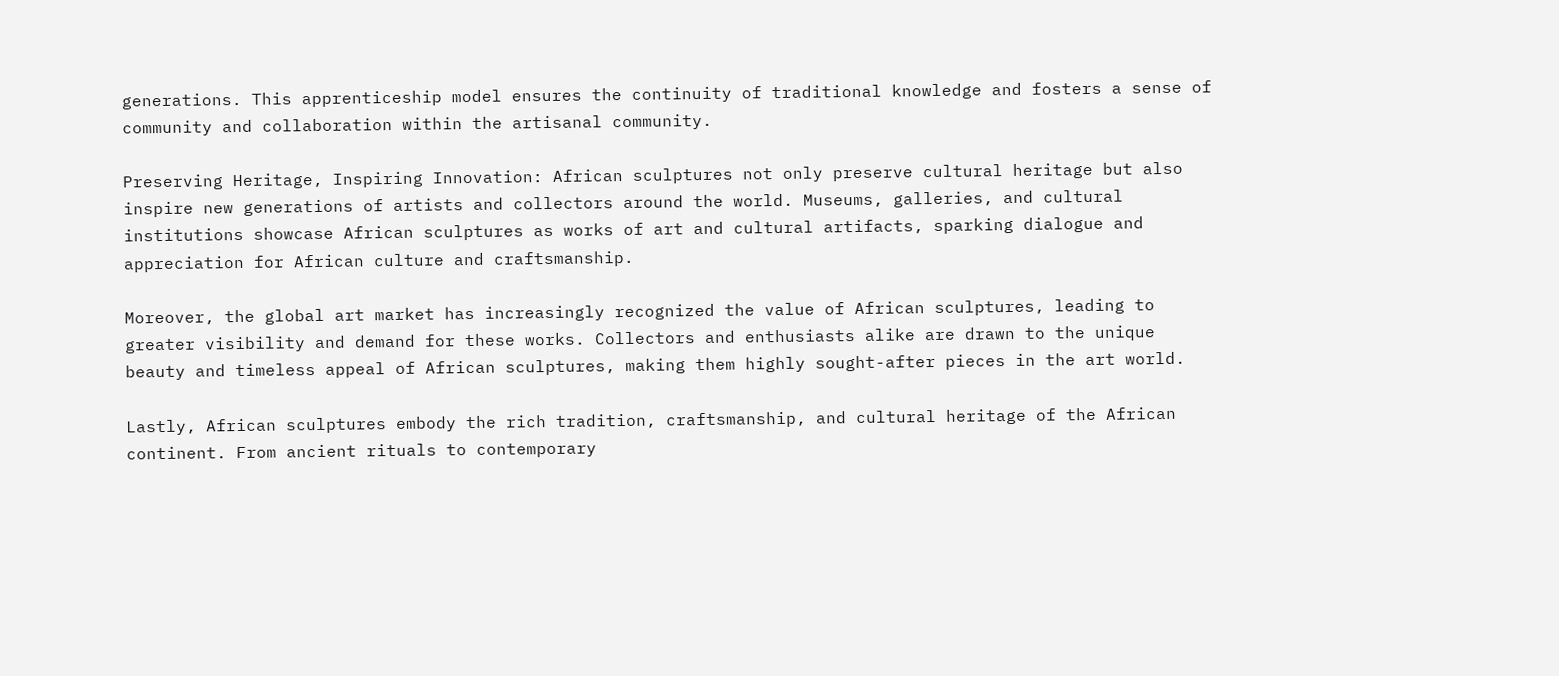generations. This apprenticeship model ensures the continuity of traditional knowledge and fosters a sense of community and collaboration within the artisanal community.

Preserving Heritage, Inspiring Innovation: African sculptures not only preserve cultural heritage but also inspire new generations of artists and collectors around the world. Museums, galleries, and cultural institutions showcase African sculptures as works of art and cultural artifacts, sparking dialogue and appreciation for African culture and craftsmanship.

Moreover, the global art market has increasingly recognized the value of African sculptures, leading to greater visibility and demand for these works. Collectors and enthusiasts alike are drawn to the unique beauty and timeless appeal of African sculptures, making them highly sought-after pieces in the art world.

Lastly, African sculptures embody the rich tradition, craftsmanship, and cultural heritage of the African continent. From ancient rituals to contemporary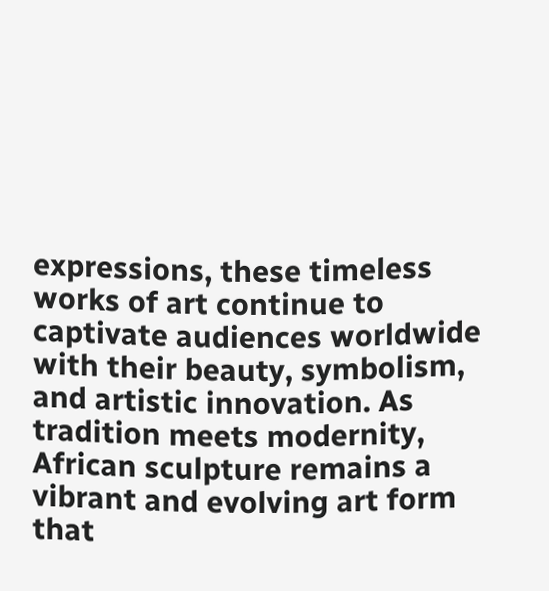expressions, these timeless works of art continue to captivate audiences worldwide with their beauty, symbolism, and artistic innovation. As tradition meets modernity, African sculpture remains a vibrant and evolving art form that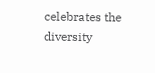celebrates the diversity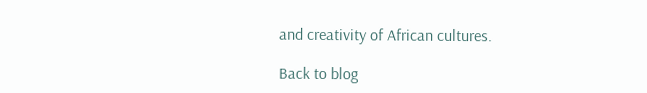and creativity of African cultures.

Back to blog